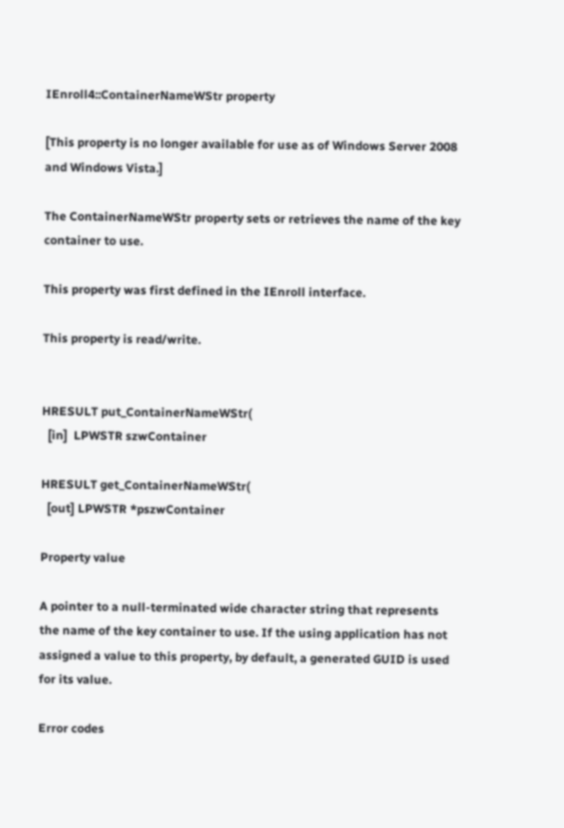IEnroll4::ContainerNameWStr property

[This property is no longer available for use as of Windows Server 2008 and Windows Vista.]

The ContainerNameWStr property sets or retrieves the name of the key container to use.

This property was first defined in the IEnroll interface.

This property is read/write.


HRESULT put_ContainerNameWStr(
  [in]  LPWSTR szwContainer

HRESULT get_ContainerNameWStr(
  [out] LPWSTR *pszwContainer

Property value

A pointer to a null-terminated wide character string that represents the name of the key container to use. If the using application has not assigned a value to this property, by default, a generated GUID is used for its value.

Error codes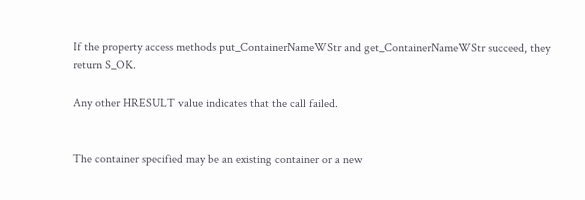If the property access methods put_ContainerNameWStr and get_ContainerNameWStr succeed, they return S_OK.

Any other HRESULT value indicates that the call failed.


The container specified may be an existing container or a new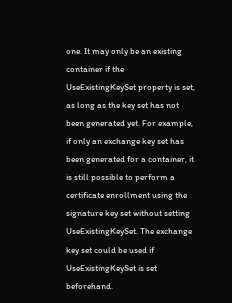one. It may only be an existing container if the UseExistingKeySet property is set, as long as the key set has not been generated yet. For example, if only an exchange key set has been generated for a container, it is still possible to perform a certificate enrollment using the signature key set without setting UseExistingKeySet. The exchange key set could be used if UseExistingKeySet is set beforehand.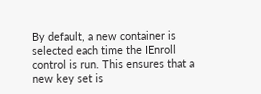By default, a new container is selected each time the IEnroll control is run. This ensures that a new key set is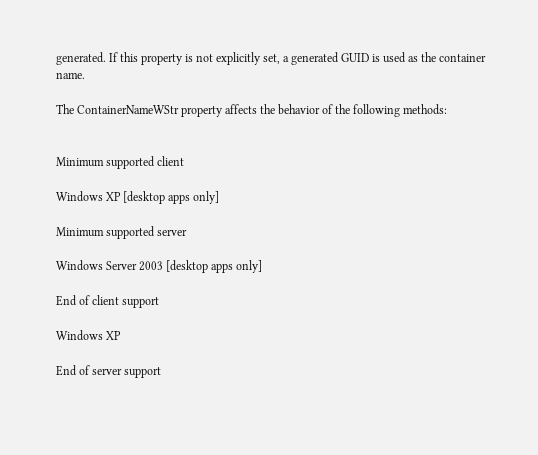generated. If this property is not explicitly set, a generated GUID is used as the container name.

The ContainerNameWStr property affects the behavior of the following methods:


Minimum supported client

Windows XP [desktop apps only]

Minimum supported server

Windows Server 2003 [desktop apps only]

End of client support

Windows XP

End of server support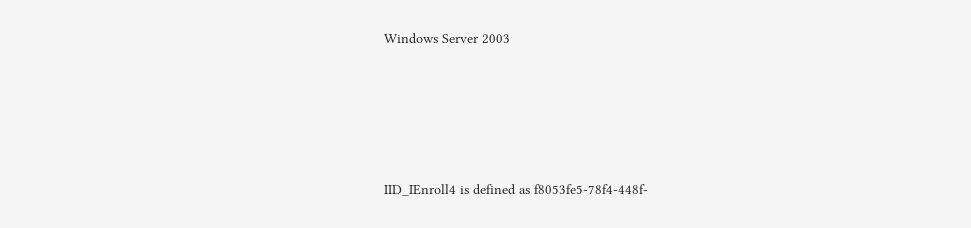Windows Server 2003








IID_IEnroll4 is defined as f8053fe5-78f4-448f-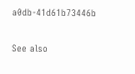a0db-41d61b73446b

See also